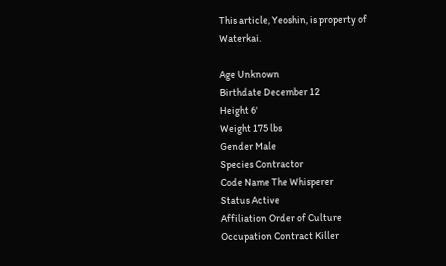This article, Yeoshin, is property of Waterkai.

Age Unknown
Birthdate December 12
Height 6'
Weight 175 lbs
Gender Male
Species Contractor
Code Name The Whisperer
Status Active
Affiliation Order of Culture
Occupation Contract Killer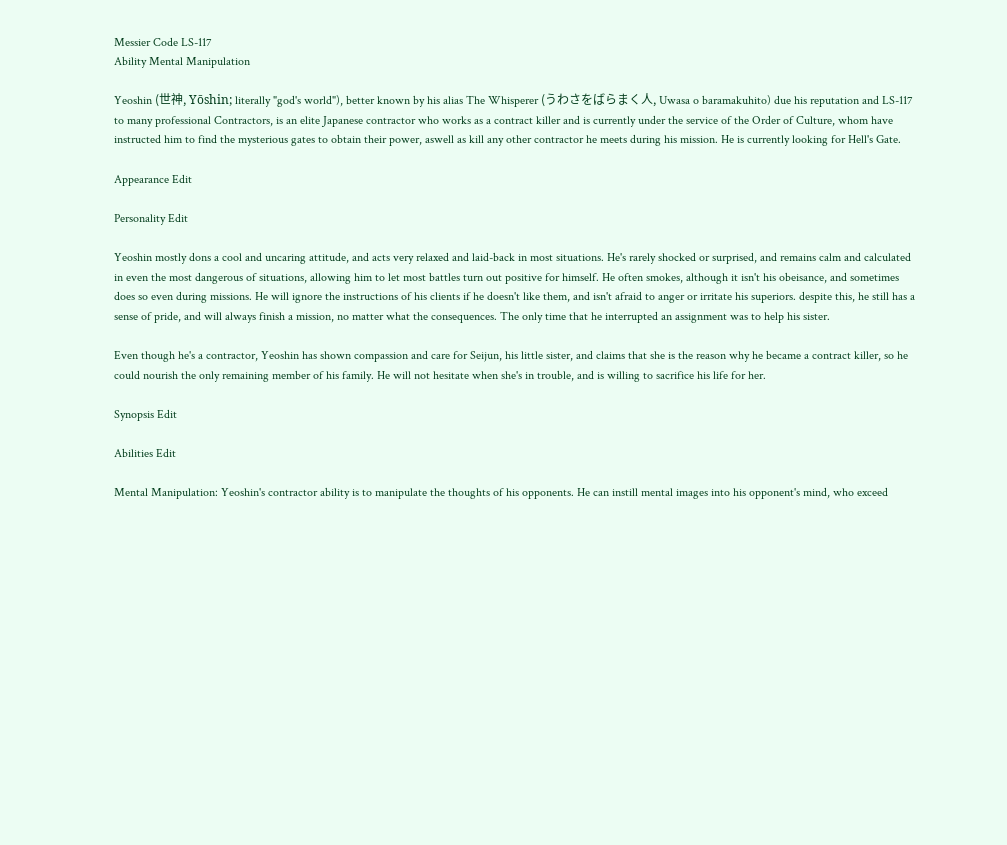Messier Code LS-117
Ability Mental Manipulation

Yeoshin (世神, Yōshin; literally "god's world"), better known by his alias The Whisperer (うわさをばらまく人, Uwasa o baramakuhito) due his reputation and LS-117 to many professional Contractors, is an elite Japanese contractor who works as a contract killer and is currently under the service of the Order of Culture, whom have instructed him to find the mysterious gates to obtain their power, aswell as kill any other contractor he meets during his mission. He is currently looking for Hell's Gate.

Appearance Edit

Personality Edit

Yeoshin mostly dons a cool and uncaring attitude, and acts very relaxed and laid-back in most situations. He's rarely shocked or surprised, and remains calm and calculated in even the most dangerous of situations, allowing him to let most battles turn out positive for himself. He often smokes, although it isn't his obeisance, and sometimes does so even during missions. He will ignore the instructions of his clients if he doesn't like them, and isn't afraid to anger or irritate his superiors. despite this, he still has a sense of pride, and will always finish a mission, no matter what the consequences. The only time that he interrupted an assignment was to help his sister.

Even though he's a contractor, Yeoshin has shown compassion and care for Seijun, his little sister, and claims that she is the reason why he became a contract killer, so he could nourish the only remaining member of his family. He will not hesitate when she's in trouble, and is willing to sacrifice his life for her.

Synopsis Edit

Abilities Edit

Mental Manipulation: Yeoshin's contractor ability is to manipulate the thoughts of his opponents. He can instill mental images into his opponent's mind, who exceed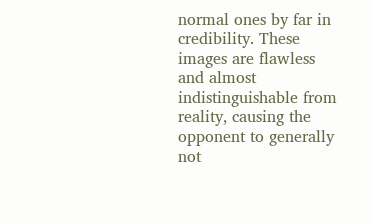normal ones by far in credibility. These images are flawless and almost indistinguishable from reality, causing the opponent to generally not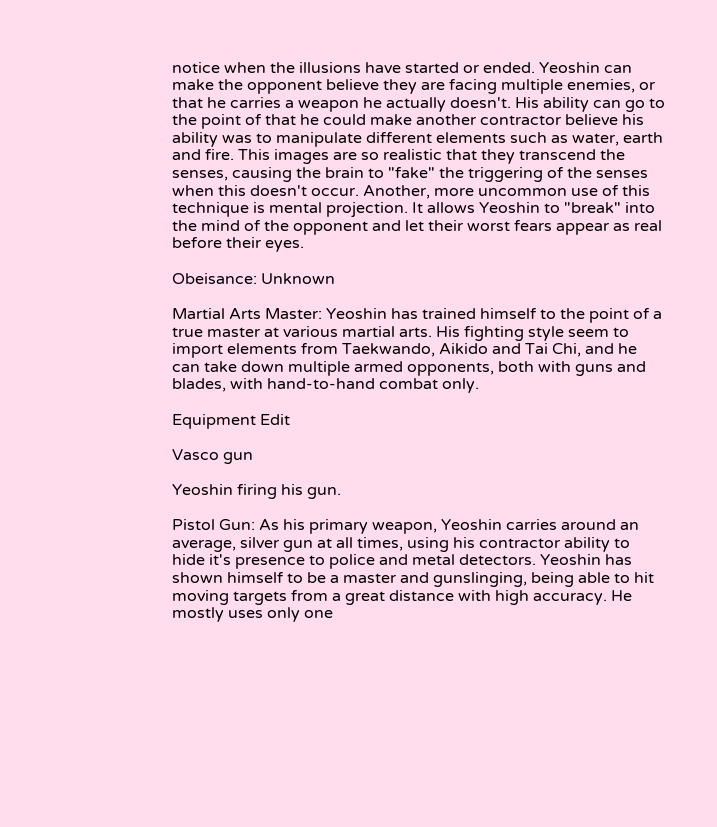notice when the illusions have started or ended. Yeoshin can make the opponent believe they are facing multiple enemies, or that he carries a weapon he actually doesn't. His ability can go to the point of that he could make another contractor believe his ability was to manipulate different elements such as water, earth and fire. This images are so realistic that they transcend the senses, causing the brain to "fake" the triggering of the senses when this doesn't occur. Another, more uncommon use of this technique is mental projection. It allows Yeoshin to "break" into the mind of the opponent and let their worst fears appear as real before their eyes.

Obeisance: Unknown

Martial Arts Master: Yeoshin has trained himself to the point of a true master at various martial arts. His fighting style seem to import elements from Taekwando, Aikido and Tai Chi, and he can take down multiple armed opponents, both with guns and blades, with hand-to-hand combat only.

Equipment Edit

Vasco gun

Yeoshin firing his gun.

Pistol Gun: As his primary weapon, Yeoshin carries around an average, silver gun at all times, using his contractor ability to hide it's presence to police and metal detectors. Yeoshin has shown himself to be a master and gunslinging, being able to hit moving targets from a great distance with high accuracy. He mostly uses only one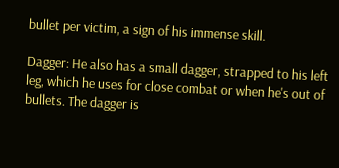bullet per victim, a sign of his immense skill.

Dagger: He also has a small dagger, strapped to his left leg, which he uses for close combat or when he's out of bullets. The dagger is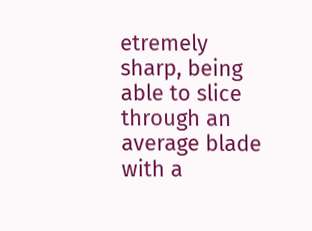etremely sharp, being able to slice through an average blade with a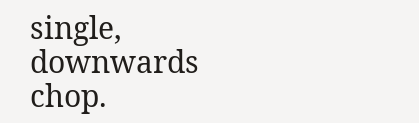single, downwards chop.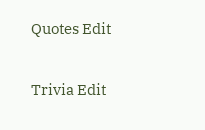Quotes Edit

Trivia Edit